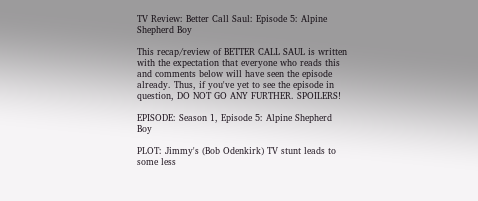TV Review: Better Call Saul: Episode 5: Alpine Shepherd Boy

This recap/review of BETTER CALL SAUL is written with the expectation that everyone who reads this and comments below will have seen the episode already. Thus, if you've yet to see the episode in question, DO NOT GO ANY FURTHER. SPOILERS!

EPISODE: Season 1, Episode 5: Alpine Shepherd Boy

PLOT: Jimmy's (Bob Odenkirk) TV stunt leads to some less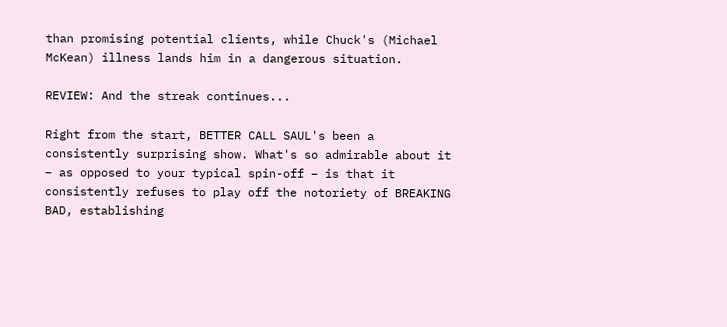than promising potential clients, while Chuck's (Michael McKean) illness lands him in a dangerous situation.

REVIEW: And the streak continues...

Right from the start, BETTER CALL SAUL's been a consistently surprising show. What's so admirable about it – as opposed to your typical spin-off – is that it consistently refuses to play off the notoriety of BREAKING BAD, establishing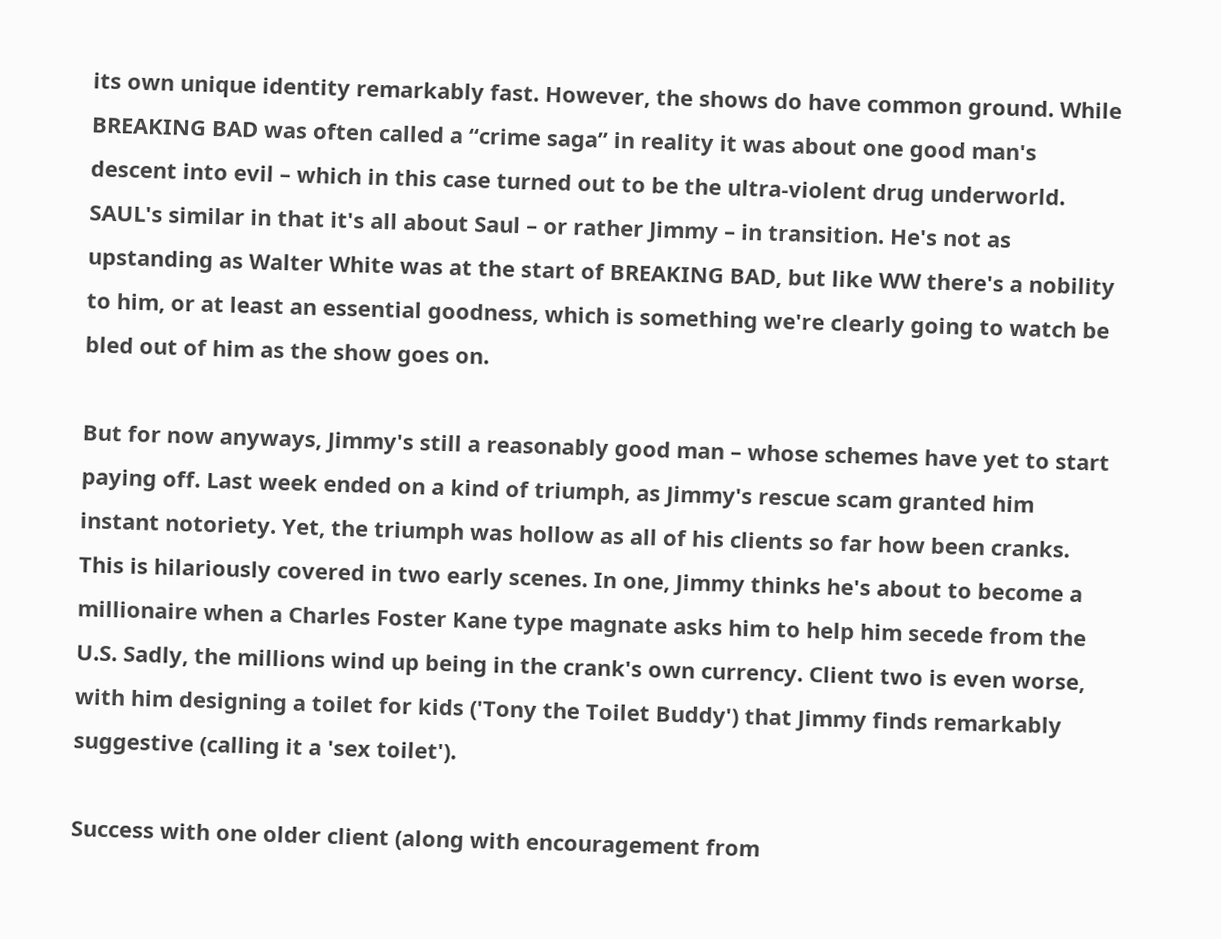its own unique identity remarkably fast. However, the shows do have common ground. While BREAKING BAD was often called a “crime saga” in reality it was about one good man's descent into evil – which in this case turned out to be the ultra-violent drug underworld. SAUL's similar in that it's all about Saul – or rather Jimmy – in transition. He's not as upstanding as Walter White was at the start of BREAKING BAD, but like WW there's a nobility to him, or at least an essential goodness, which is something we're clearly going to watch be bled out of him as the show goes on.

But for now anyways, Jimmy's still a reasonably good man – whose schemes have yet to start paying off. Last week ended on a kind of triumph, as Jimmy's rescue scam granted him instant notoriety. Yet, the triumph was hollow as all of his clients so far how been cranks. This is hilariously covered in two early scenes. In one, Jimmy thinks he's about to become a millionaire when a Charles Foster Kane type magnate asks him to help him secede from the U.S. Sadly, the millions wind up being in the crank's own currency. Client two is even worse, with him designing a toilet for kids ('Tony the Toilet Buddy') that Jimmy finds remarkably suggestive (calling it a 'sex toilet').

Success with one older client (along with encouragement from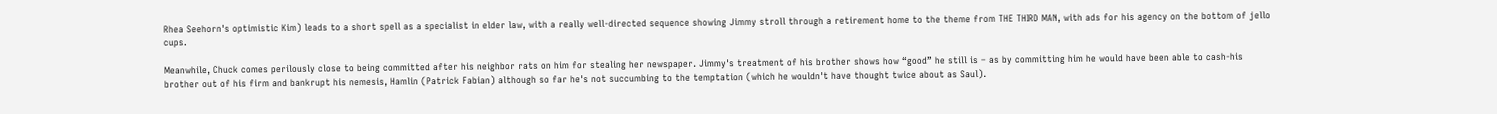Rhea Seehorn's optimistic Kim) leads to a short spell as a specialist in elder law, with a really well-directed sequence showing Jimmy stroll through a retirement home to the theme from THE THIRD MAN, with ads for his agency on the bottom of jello cups.

Meanwhile, Chuck comes perilously close to being committed after his neighbor rats on him for stealing her newspaper. Jimmy's treatment of his brother shows how “good” he still is – as by committing him he would have been able to cash-his brother out of his firm and bankrupt his nemesis, Hamlin (Patrick Fabian) although so far he's not succumbing to the temptation (which he wouldn't have thought twice about as Saul).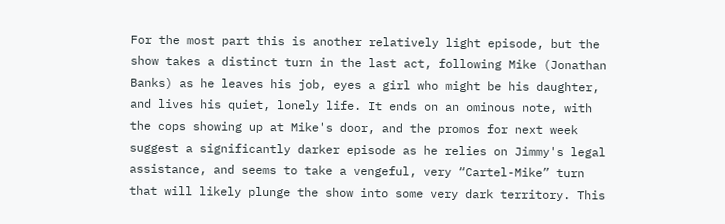For the most part this is another relatively light episode, but the show takes a distinct turn in the last act, following Mike (Jonathan Banks) as he leaves his job, eyes a girl who might be his daughter, and lives his quiet, lonely life. It ends on an ominous note, with the cops showing up at Mike's door, and the promos for next week suggest a significantly darker episode as he relies on Jimmy's legal assistance, and seems to take a vengeful, very “Cartel-Mike” turn that will likely plunge the show into some very dark territory. This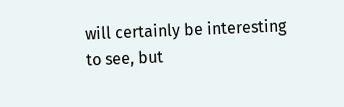will certainly be interesting to see, but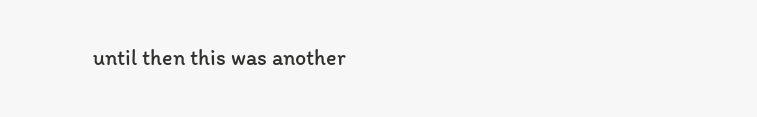until then this was another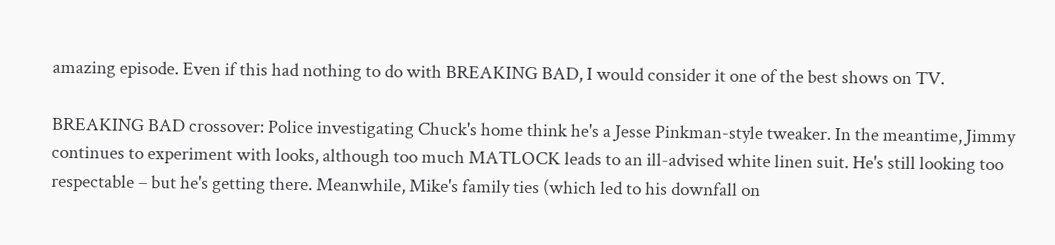amazing episode. Even if this had nothing to do with BREAKING BAD, I would consider it one of the best shows on TV.

BREAKING BAD crossover: Police investigating Chuck's home think he's a Jesse Pinkman-style tweaker. In the meantime, Jimmy continues to experiment with looks, although too much MATLOCK leads to an ill-advised white linen suit. He's still looking too respectable – but he's getting there. Meanwhile, Mike's family ties (which led to his downfall on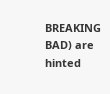BREAKING BAD) are hinted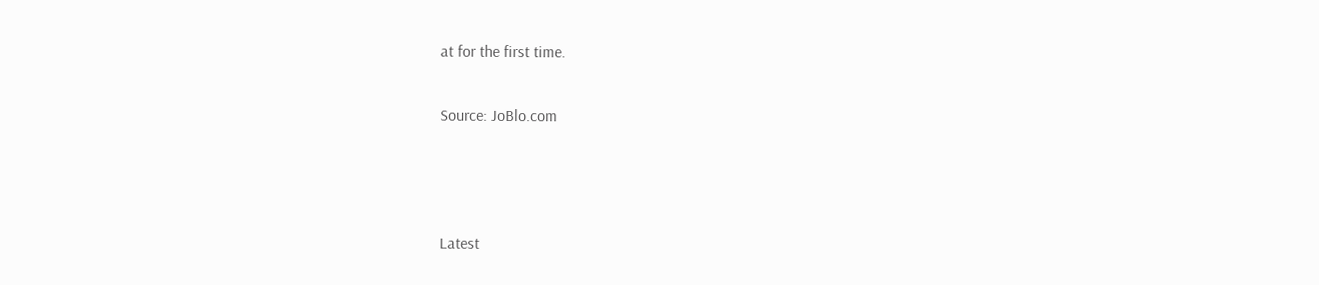at for the first time.

Source: JoBlo.com



Latest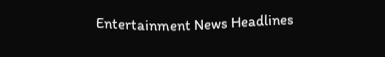Entertainment News Headlines